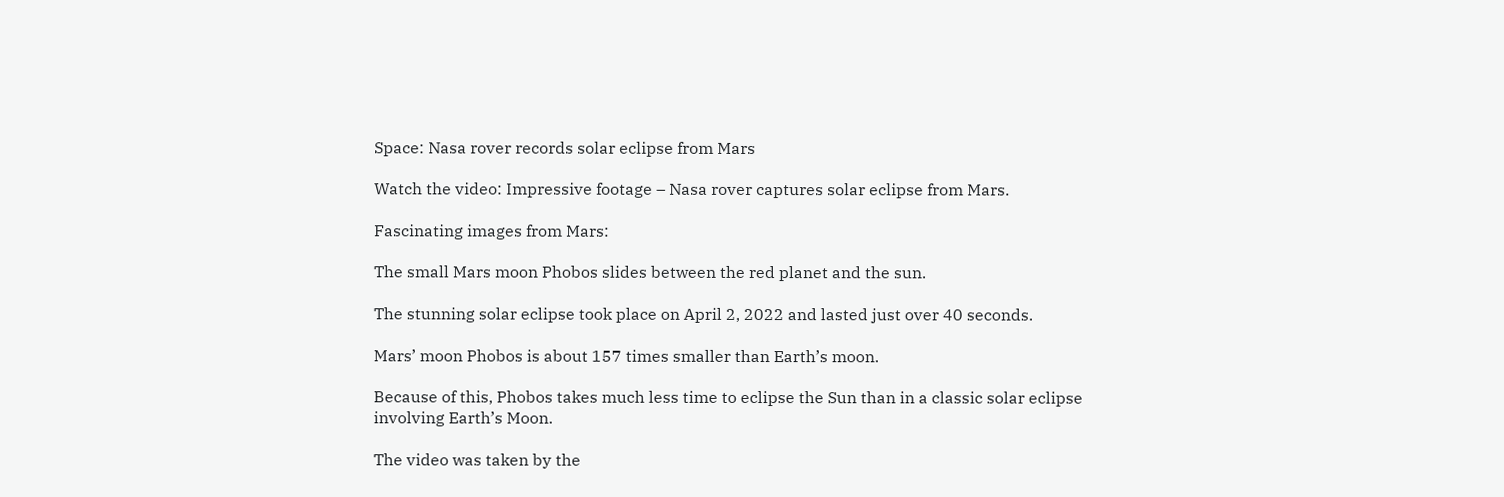Space: Nasa rover records solar eclipse from Mars

Watch the video: Impressive footage – Nasa rover captures solar eclipse from Mars.

Fascinating images from Mars:

The small Mars moon Phobos slides between the red planet and the sun.

The stunning solar eclipse took place on April 2, 2022 and lasted just over 40 seconds.

Mars’ moon Phobos is about 157 times smaller than Earth’s moon.

Because of this, Phobos takes much less time to eclipse the Sun than in a classic solar eclipse involving Earth’s Moon.

The video was taken by the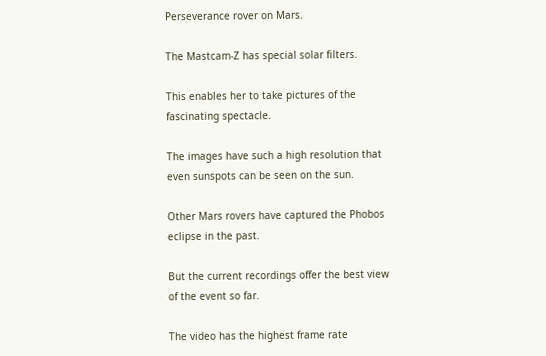Perseverance rover on Mars.

The Mastcam-Z has special solar filters.

This enables her to take pictures of the fascinating spectacle.

The images have such a high resolution that even sunspots can be seen on the sun.

Other Mars rovers have captured the Phobos eclipse in the past.

But the current recordings offer the best view of the event so far.

The video has the highest frame rate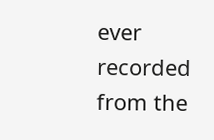ever recorded from the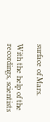surface of Mars.

With the help of the recordings, scientists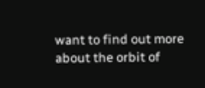want to find out more about the orbit of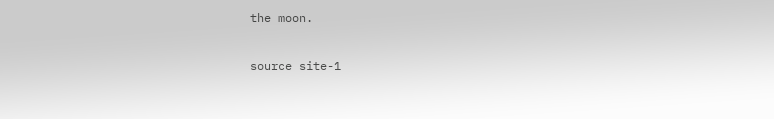the moon.

source site-1